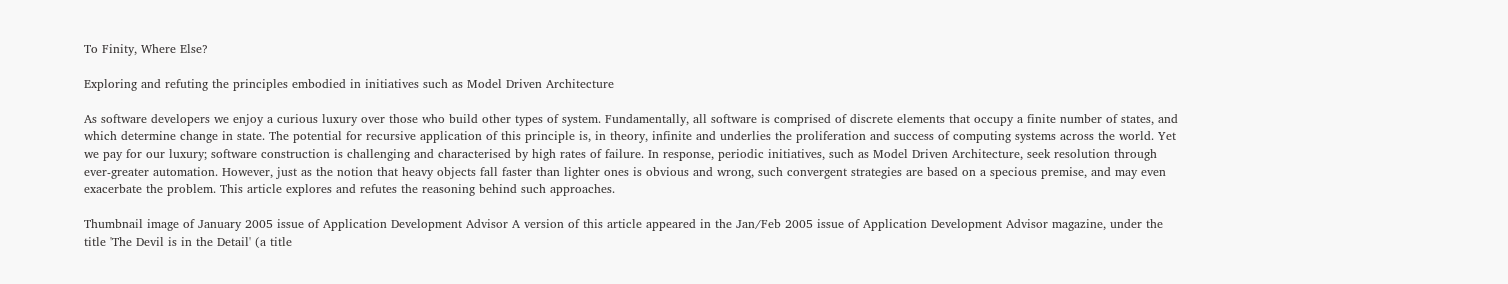To Finity, Where Else?

Exploring and refuting the principles embodied in initiatives such as Model Driven Architecture

As software developers we enjoy a curious luxury over those who build other types of system. Fundamentally, all software is comprised of discrete elements that occupy a finite number of states, and which determine change in state. The potential for recursive application of this principle is, in theory, infinite and underlies the proliferation and success of computing systems across the world. Yet we pay for our luxury; software construction is challenging and characterised by high rates of failure. In response, periodic initiatives, such as Model Driven Architecture, seek resolution through ever-greater automation. However, just as the notion that heavy objects fall faster than lighter ones is obvious and wrong, such convergent strategies are based on a specious premise, and may even exacerbate the problem. This article explores and refutes the reasoning behind such approaches.

Thumbnail image of January 2005 issue of Application Development Advisor A version of this article appeared in the Jan/Feb 2005 issue of Application Development Advisor magazine, under the title 'The Devil is in the Detail' (a title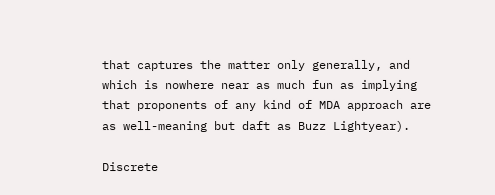that captures the matter only generally, and which is nowhere near as much fun as implying that proponents of any kind of MDA approach are as well-meaning but daft as Buzz Lightyear).

Discrete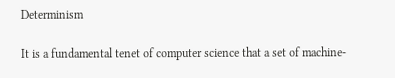Determinism

It is a fundamental tenet of computer science that a set of machine-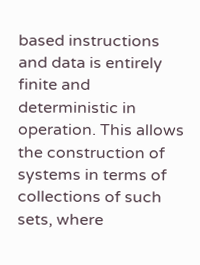based instructions and data is entirely finite and deterministic in operation. This allows the construction of systems in terms of collections of such sets, where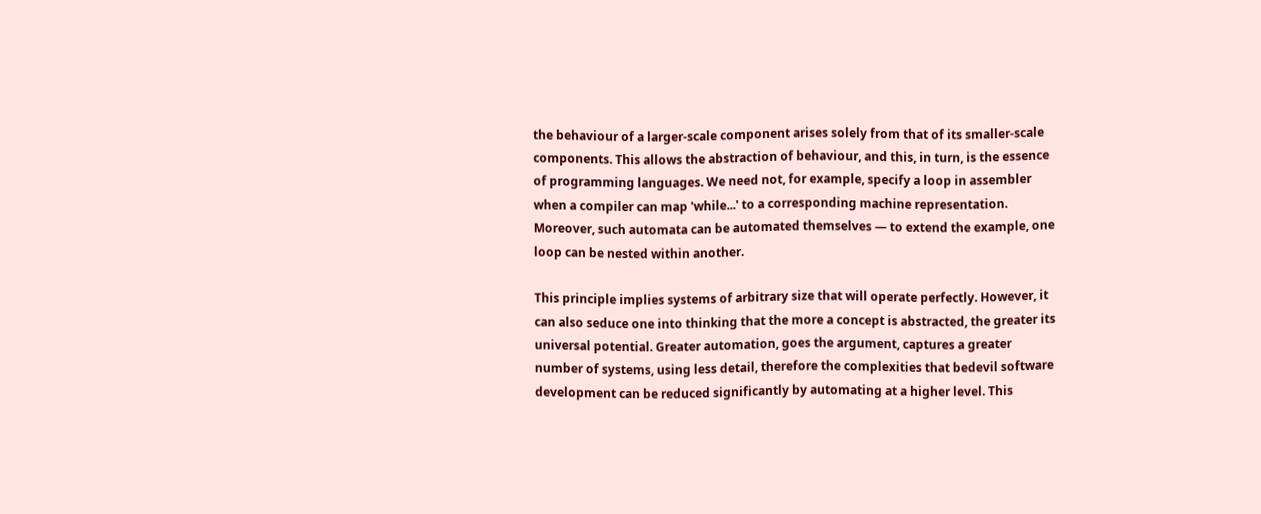the behaviour of a larger-scale component arises solely from that of its smaller-scale components. This allows the abstraction of behaviour, and this, in turn, is the essence of programming languages. We need not, for example, specify a loop in assembler when a compiler can map 'while...' to a corresponding machine representation. Moreover, such automata can be automated themselves — to extend the example, one loop can be nested within another.

This principle implies systems of arbitrary size that will operate perfectly. However, it can also seduce one into thinking that the more a concept is abstracted, the greater its universal potential. Greater automation, goes the argument, captures a greater number of systems, using less detail, therefore the complexities that bedevil software development can be reduced significantly by automating at a higher level. This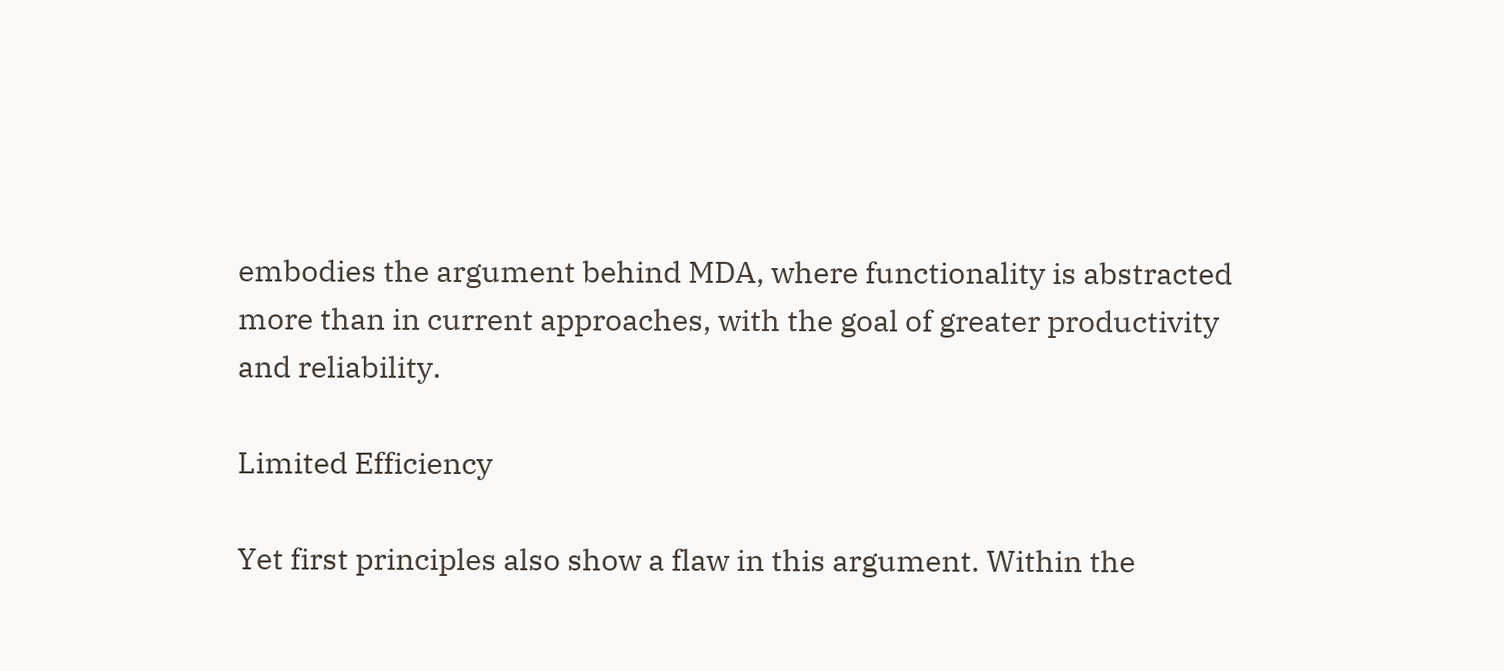embodies the argument behind MDA, where functionality is abstracted more than in current approaches, with the goal of greater productivity and reliability.

Limited Efficiency

Yet first principles also show a flaw in this argument. Within the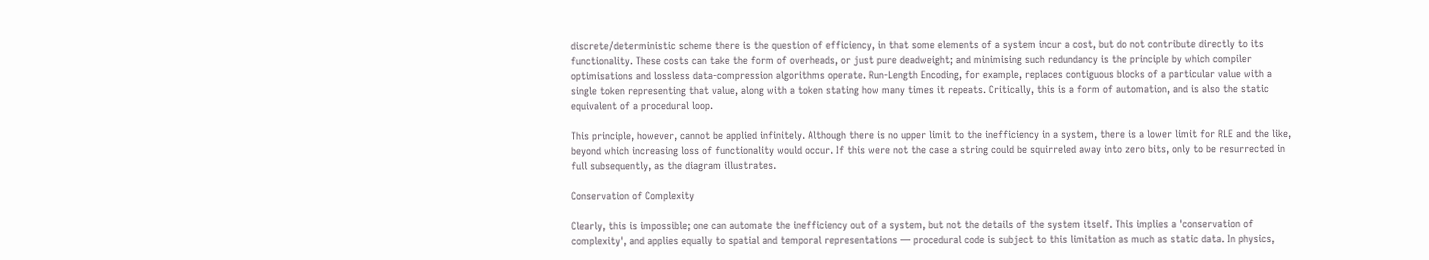discrete/deterministic scheme there is the question of efficiency, in that some elements of a system incur a cost, but do not contribute directly to its functionality. These costs can take the form of overheads, or just pure deadweight; and minimising such redundancy is the principle by which compiler optimisations and lossless data-compression algorithms operate. Run-Length Encoding, for example, replaces contiguous blocks of a particular value with a single token representing that value, along with a token stating how many times it repeats. Critically, this is a form of automation, and is also the static equivalent of a procedural loop.

This principle, however, cannot be applied infinitely. Although there is no upper limit to the inefficiency in a system, there is a lower limit for RLE and the like, beyond which increasing loss of functionality would occur. If this were not the case a string could be squirreled away into zero bits, only to be resurrected in full subsequently, as the diagram illustrates.

Conservation of Complexity

Clearly, this is impossible; one can automate the inefficiency out of a system, but not the details of the system itself. This implies a 'conservation of complexity', and applies equally to spatial and temporal representations — procedural code is subject to this limitation as much as static data. In physics,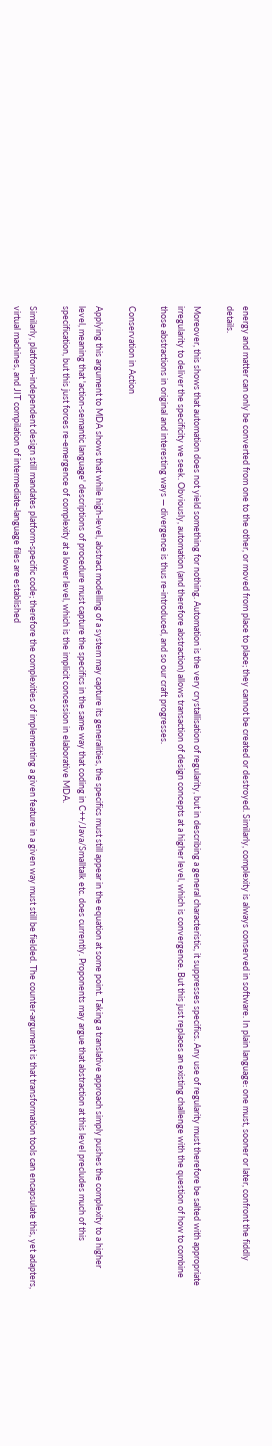energy and matter can only be converted from one to the other, or moved from place to place; they cannot be created or destroyed. Similarly, complexity is always conserved in software. In plain language: one must, sooner or later, confront the fiddly details.

Moreover, this shows that automation does not yield something for nothing. Automation is the very crystallisation of regularity, but in describing a general characteristic, it suppresses specifics. Any use of regularity must therefore be salted with appropriate irregularity to deliver the specificity we seek. Obviously, automation (and therefore abstraction) allows transaction of design concepts at a higher level, which is convergence. But this just replaces an existing challenge with the question of how to combine those abstractions in original and interesting ways — divergence is thus re-introduced, and so our craft progresses.

Conservation in Action

Applying this argument to MDA shows that while high-level, abstract modelling of a system may capture its generalities, the specifics must still appear in the equation at some point. Taking a translative approach simply pushes the complexity to a higher level, meaning that 'action-semantic language' descriptions of procedure must capture the specifics in the same way that coding in C++/Java/Smalltalk etc. does currently. Proponents may argue that abstraction at this level precludes much of this specification, but this just forces re-emergence of complexity at a lower level, which is the implicit concession in elaborative MDA.

Similarly, platform-independent design still mandates platform-specific code; therefore the complexities of implementing a given feature in a given way must still be fielded. The counter-argument is that transformation tools can encapsulate this, yet adapters, virtual machines, and JIT compilation of intermediate-language files are established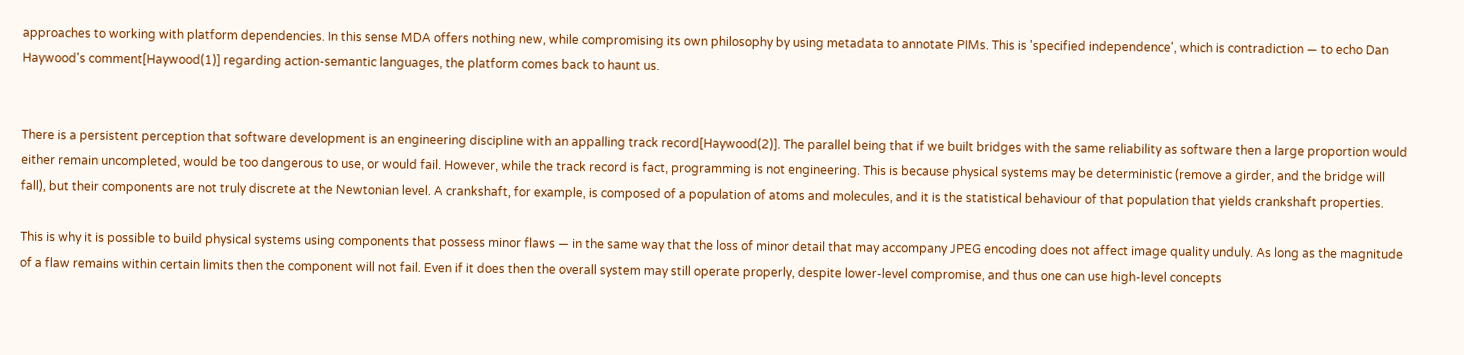approaches to working with platform dependencies. In this sense MDA offers nothing new, while compromising its own philosophy by using metadata to annotate PIMs. This is 'specified independence', which is contradiction — to echo Dan Haywood's comment[Haywood(1)] regarding action-semantic languages, the platform comes back to haunt us.


There is a persistent perception that software development is an engineering discipline with an appalling track record[Haywood(2)]. The parallel being that if we built bridges with the same reliability as software then a large proportion would either remain uncompleted, would be too dangerous to use, or would fail. However, while the track record is fact, programming is not engineering. This is because physical systems may be deterministic (remove a girder, and the bridge will fall), but their components are not truly discrete at the Newtonian level. A crankshaft, for example, is composed of a population of atoms and molecules, and it is the statistical behaviour of that population that yields crankshaft properties.

This is why it is possible to build physical systems using components that possess minor flaws — in the same way that the loss of minor detail that may accompany JPEG encoding does not affect image quality unduly. As long as the magnitude of a flaw remains within certain limits then the component will not fail. Even if it does then the overall system may still operate properly, despite lower-level compromise, and thus one can use high-level concepts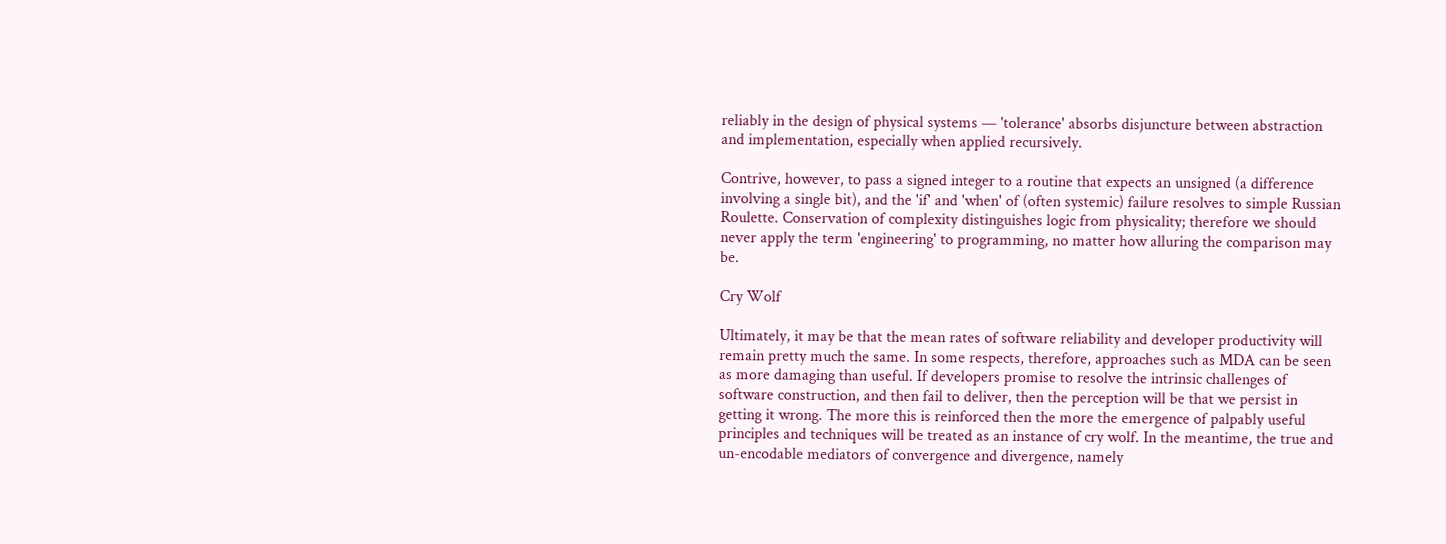reliably in the design of physical systems — 'tolerance' absorbs disjuncture between abstraction and implementation, especially when applied recursively.

Contrive, however, to pass a signed integer to a routine that expects an unsigned (a difference involving a single bit), and the 'if' and 'when' of (often systemic) failure resolves to simple Russian Roulette. Conservation of complexity distinguishes logic from physicality; therefore we should never apply the term 'engineering' to programming, no matter how alluring the comparison may be.

Cry Wolf

Ultimately, it may be that the mean rates of software reliability and developer productivity will remain pretty much the same. In some respects, therefore, approaches such as MDA can be seen as more damaging than useful. If developers promise to resolve the intrinsic challenges of software construction, and then fail to deliver, then the perception will be that we persist in getting it wrong. The more this is reinforced then the more the emergence of palpably useful principles and techniques will be treated as an instance of cry wolf. In the meantime, the true and un-encodable mediators of convergence and divergence, namely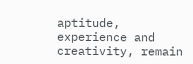aptitude, experience and creativity, remain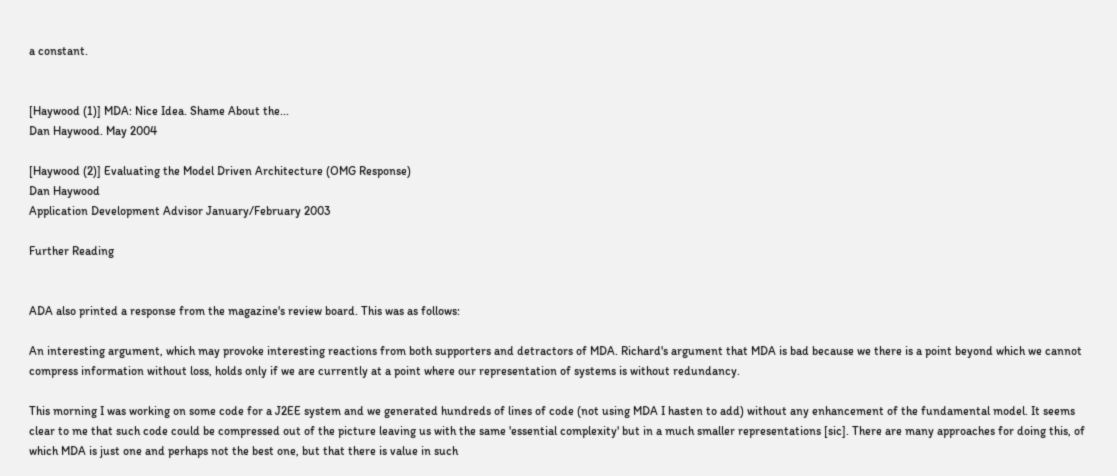a constant.


[Haywood (1)] MDA: Nice Idea. Shame About the...
Dan Haywood. May 2004

[Haywood (2)] Evaluating the Model Driven Architecture (OMG Response)
Dan Haywood
Application Development Advisor January/February 2003

Further Reading


ADA also printed a response from the magazine's review board. This was as follows:

An interesting argument, which may provoke interesting reactions from both supporters and detractors of MDA. Richard's argument that MDA is bad because we there is a point beyond which we cannot compress information without loss, holds only if we are currently at a point where our representation of systems is without redundancy.

This morning I was working on some code for a J2EE system and we generated hundreds of lines of code (not using MDA I hasten to add) without any enhancement of the fundamental model. It seems clear to me that such code could be compressed out of the picture leaving us with the same 'essential complexity' but in a much smaller representations [sic]. There are many approaches for doing this, of which MDA is just one and perhaps not the best one, but that there is value in such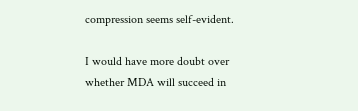compression seems self-evident.

I would have more doubt over whether MDA will succeed in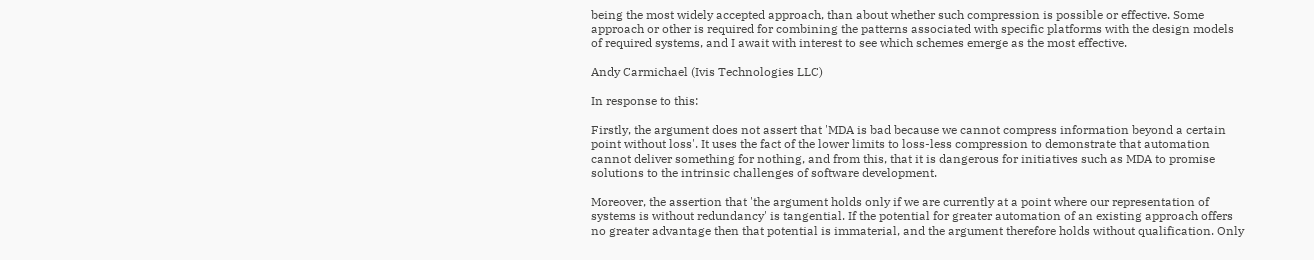being the most widely accepted approach, than about whether such compression is possible or effective. Some approach or other is required for combining the patterns associated with specific platforms with the design models of required systems, and I await with interest to see which schemes emerge as the most effective.

Andy Carmichael (Ivis Technologies LLC)

In response to this:

Firstly, the argument does not assert that 'MDA is bad because we cannot compress information beyond a certain point without loss'. It uses the fact of the lower limits to loss-less compression to demonstrate that automation cannot deliver something for nothing, and from this, that it is dangerous for initiatives such as MDA to promise solutions to the intrinsic challenges of software development.

Moreover, the assertion that 'the argument holds only if we are currently at a point where our representation of systems is without redundancy' is tangential. If the potential for greater automation of an existing approach offers no greater advantage then that potential is immaterial, and the argument therefore holds without qualification. Only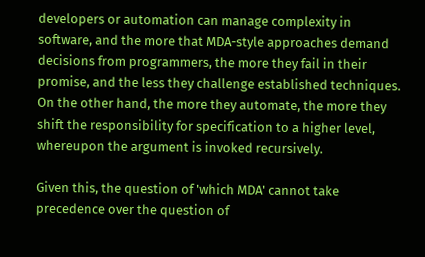developers or automation can manage complexity in software, and the more that MDA-style approaches demand decisions from programmers, the more they fail in their promise, and the less they challenge established techniques. On the other hand, the more they automate, the more they shift the responsibility for specification to a higher level, whereupon the argument is invoked recursively.

Given this, the question of 'which MDA' cannot take precedence over the question of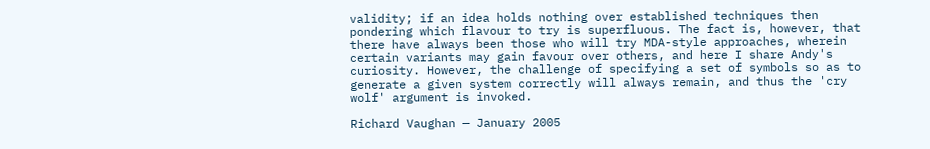validity; if an idea holds nothing over established techniques then pondering which flavour to try is superfluous. The fact is, however, that there have always been those who will try MDA-style approaches, wherein certain variants may gain favour over others, and here I share Andy's curiosity. However, the challenge of specifying a set of symbols so as to generate a given system correctly will always remain, and thus the 'cry wolf' argument is invoked.

Richard Vaughan — January 2005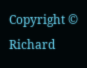Copyright © Richard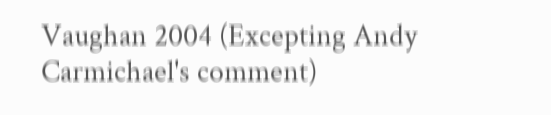Vaughan 2004 (Excepting Andy Carmichael's comment)